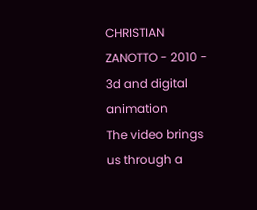CHRISTIAN ZANOTTO - 2010 - 3d and digital animation
The video brings us through a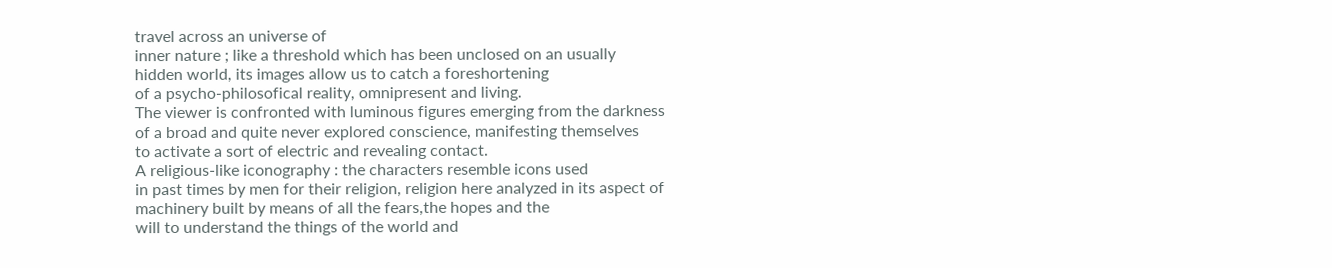travel across an universe of
inner nature ; like a threshold which has been unclosed on an usually
hidden world, its images allow us to catch a foreshortening
of a psycho-philosofical reality, omnipresent and living.
The viewer is confronted with luminous figures emerging from the darkness
of a broad and quite never explored conscience, manifesting themselves
to activate a sort of electric and revealing contact.
A religious-like iconography : the characters resemble icons used
in past times by men for their religion, religion here analyzed in its aspect of
machinery built by means of all the fears,the hopes and the
will to understand the things of the world and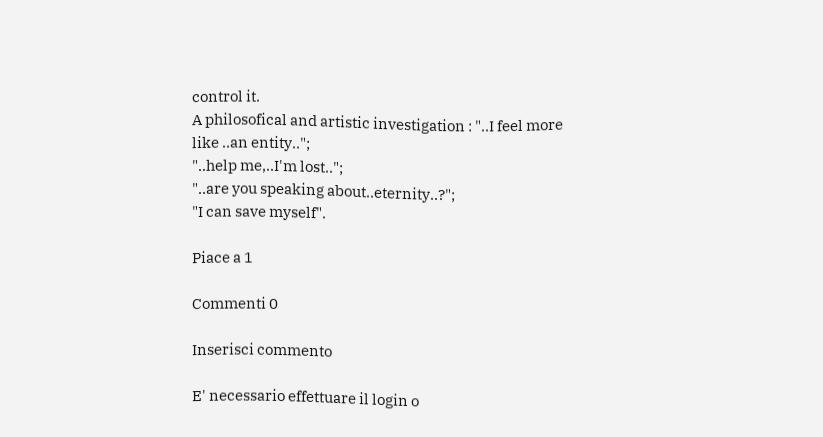control it.
A philosofical and artistic investigation : "..I feel more like ..an entity..";
"..help me,..I'm lost..";
"..are you speaking about..eternity..?";
"I can save myself".

Piace a 1

Commenti 0

Inserisci commento

E' necessario effettuare il login o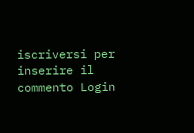iscriversi per inserire il commento Login